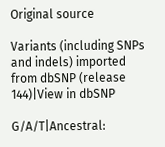Original source

Variants (including SNPs and indels) imported from dbSNP (release 144)|View in dbSNP

G/A/T|Ancestral: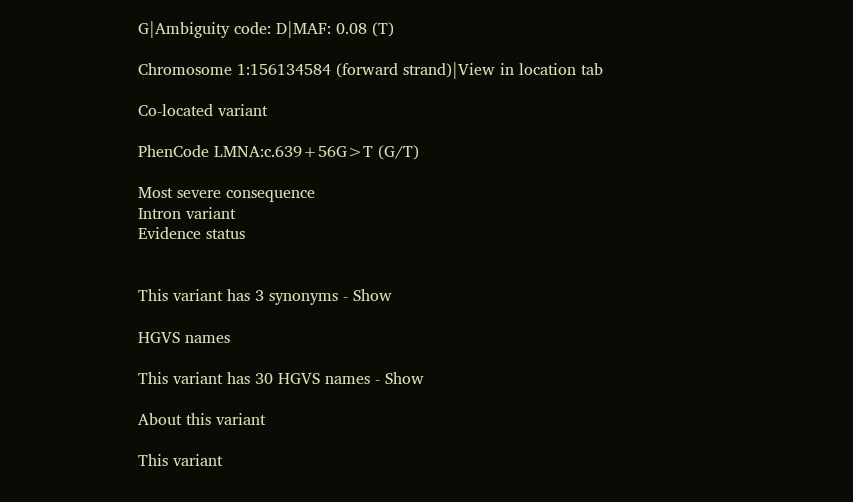G|Ambiguity code: D|MAF: 0.08 (T)

Chromosome 1:156134584 (forward strand)|View in location tab

Co-located variant

PhenCode LMNA:c.639+56G>T (G/T)

Most severe consequence
Intron variant
Evidence status


This variant has 3 synonyms - Show

HGVS names

This variant has 30 HGVS names - Show

About this variant

This variant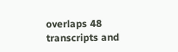overlaps 48 transcripts and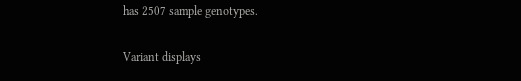has 2507 sample genotypes.

Variant displays